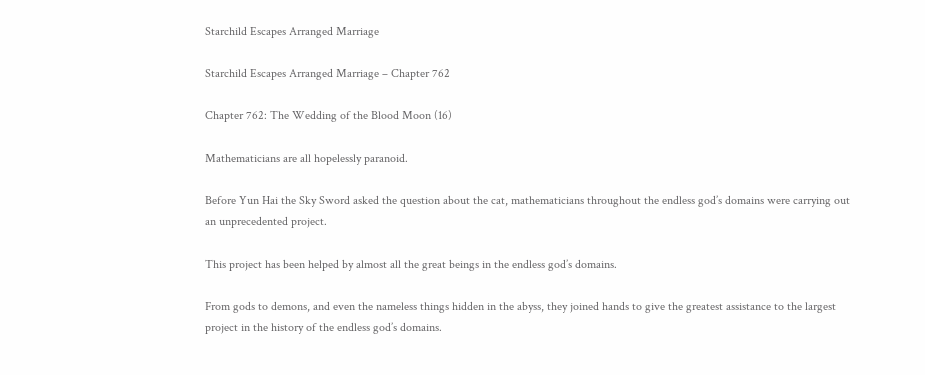Starchild Escapes Arranged Marriage

Starchild Escapes Arranged Marriage – Chapter 762

Chapter 762: The Wedding of the Blood Moon (16)

Mathematicians are all hopelessly paranoid.

Before Yun Hai the Sky Sword asked the question about the cat, mathematicians throughout the endless god’s domains were carrying out an unprecedented project.

This project has been helped by almost all the great beings in the endless god’s domains.

From gods to demons, and even the nameless things hidden in the abyss, they joined hands to give the greatest assistance to the largest project in the history of the endless god’s domains.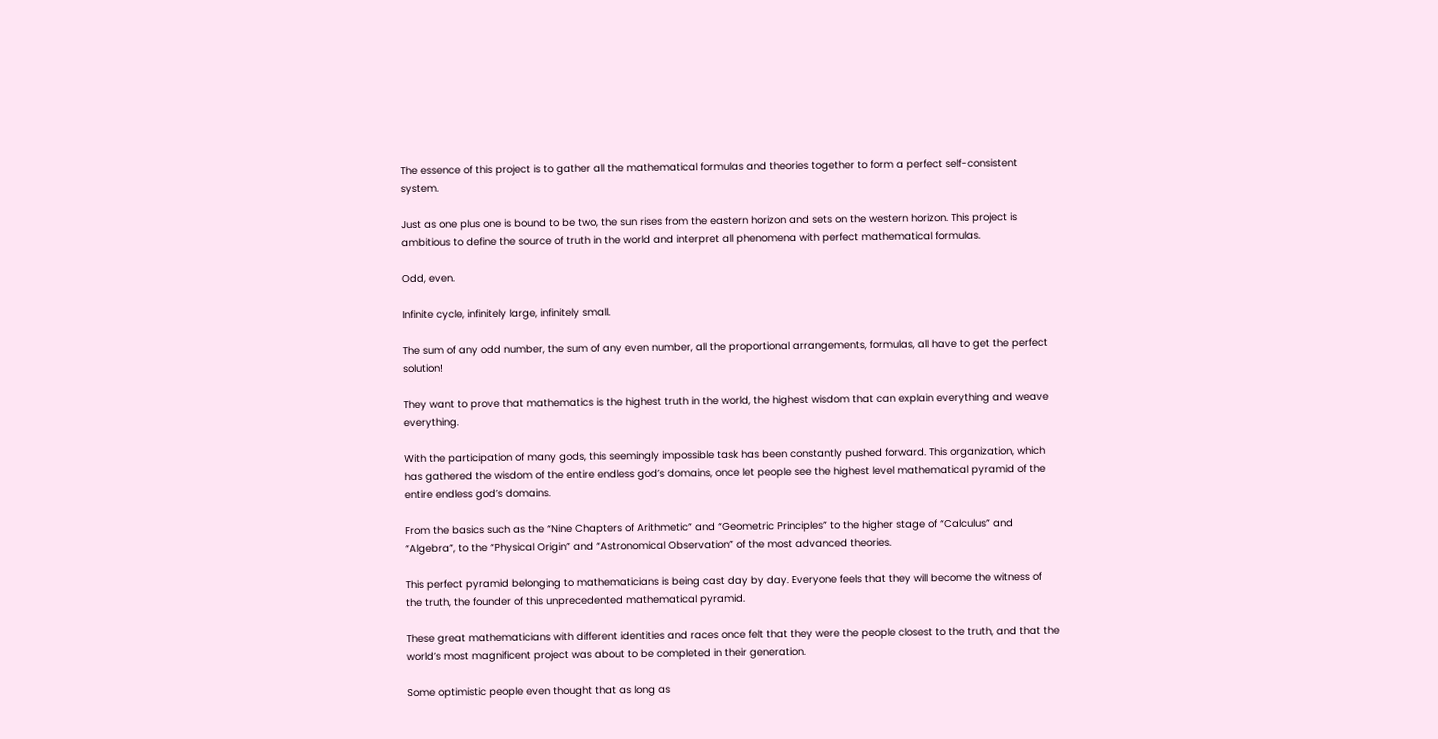The essence of this project is to gather all the mathematical formulas and theories together to form a perfect self-consistent system.

Just as one plus one is bound to be two, the sun rises from the eastern horizon and sets on the western horizon. This project is ambitious to define the source of truth in the world and interpret all phenomena with perfect mathematical formulas.

Odd, even.

Infinite cycle, infinitely large, infinitely small.

The sum of any odd number, the sum of any even number, all the proportional arrangements, formulas, all have to get the perfect solution!

They want to prove that mathematics is the highest truth in the world, the highest wisdom that can explain everything and weave everything.

With the participation of many gods, this seemingly impossible task has been constantly pushed forward. This organization, which has gathered the wisdom of the entire endless god’s domains, once let people see the highest level mathematical pyramid of the entire endless god’s domains.

From the basics such as the “Nine Chapters of Arithmetic” and “Geometric Principles” to the higher stage of “Calculus” and “Algebra”, to the “Physical Origin” and “Astronomical Observation” of the most advanced theories.

This perfect pyramid belonging to mathematicians is being cast day by day. Everyone feels that they will become the witness of the truth, the founder of this unprecedented mathematical pyramid.

These great mathematicians with different identities and races once felt that they were the people closest to the truth, and that the world’s most magnificent project was about to be completed in their generation.

Some optimistic people even thought that as long as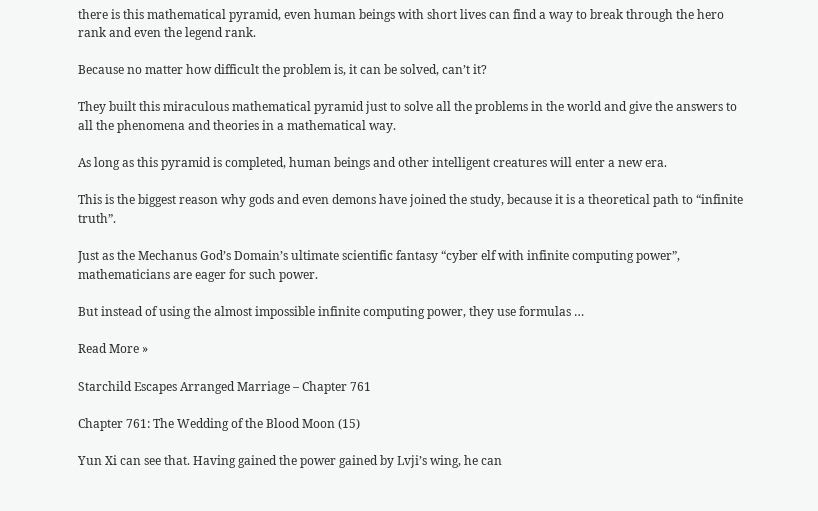there is this mathematical pyramid, even human beings with short lives can find a way to break through the hero rank and even the legend rank.

Because no matter how difficult the problem is, it can be solved, can’t it?

They built this miraculous mathematical pyramid just to solve all the problems in the world and give the answers to all the phenomena and theories in a mathematical way.

As long as this pyramid is completed, human beings and other intelligent creatures will enter a new era.

This is the biggest reason why gods and even demons have joined the study, because it is a theoretical path to “infinite truth”.

Just as the Mechanus God’s Domain’s ultimate scientific fantasy “cyber elf with infinite computing power”, mathematicians are eager for such power.

But instead of using the almost impossible infinite computing power, they use formulas …

Read More »

Starchild Escapes Arranged Marriage – Chapter 761

Chapter 761: The Wedding of the Blood Moon (15)

Yun Xi can see that. Having gained the power gained by Lvji’s wing, he can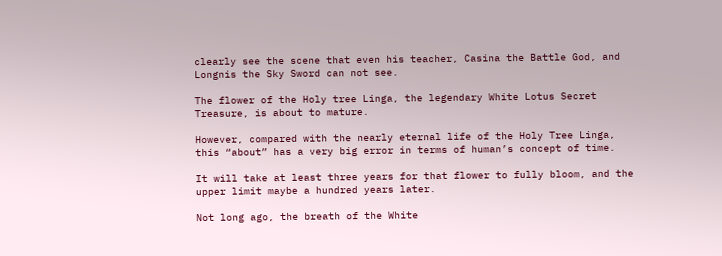clearly see the scene that even his teacher, Casina the Battle God, and Longnis the Sky Sword can not see.

The flower of the Holy tree Linga, the legendary White Lotus Secret Treasure, is about to mature.

However, compared with the nearly eternal life of the Holy Tree Linga, this “about” has a very big error in terms of human’s concept of time.

It will take at least three years for that flower to fully bloom, and the upper limit maybe a hundred years later.

Not long ago, the breath of the White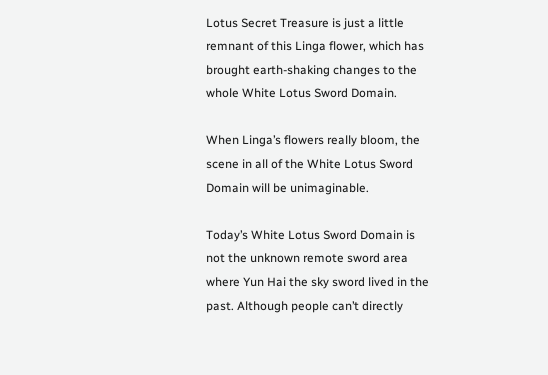Lotus Secret Treasure is just a little remnant of this Linga flower, which has brought earth-shaking changes to the whole White Lotus Sword Domain.

When Linga’s flowers really bloom, the scene in all of the White Lotus Sword Domain will be unimaginable.

Today’s White Lotus Sword Domain is not the unknown remote sword area where Yun Hai the sky sword lived in the past. Although people can’t directly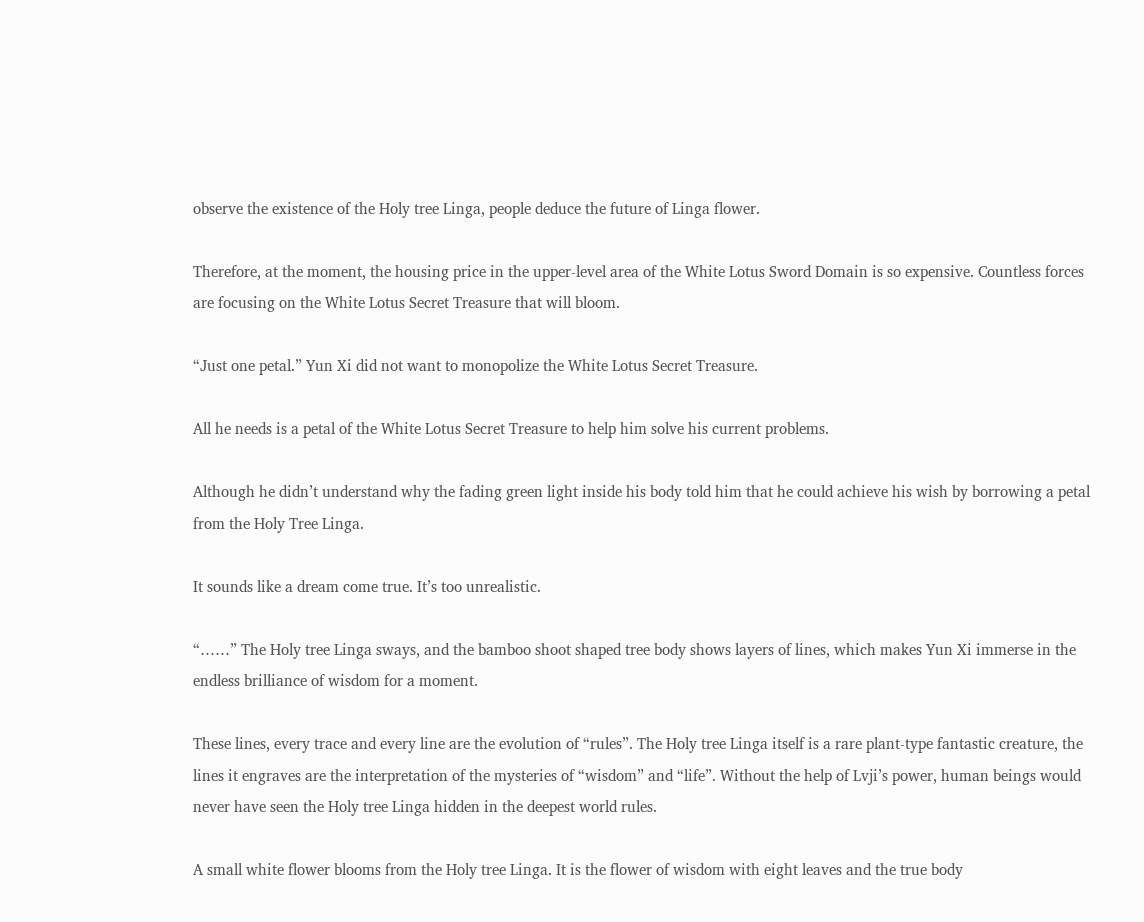observe the existence of the Holy tree Linga, people deduce the future of Linga flower.

Therefore, at the moment, the housing price in the upper-level area of the White Lotus Sword Domain is so expensive. Countless forces are focusing on the White Lotus Secret Treasure that will bloom.

“Just one petal.” Yun Xi did not want to monopolize the White Lotus Secret Treasure.

All he needs is a petal of the White Lotus Secret Treasure to help him solve his current problems.

Although he didn’t understand why the fading green light inside his body told him that he could achieve his wish by borrowing a petal from the Holy Tree Linga.

It sounds like a dream come true. It’s too unrealistic.

“……” The Holy tree Linga sways, and the bamboo shoot shaped tree body shows layers of lines, which makes Yun Xi immerse in the endless brilliance of wisdom for a moment.

These lines, every trace and every line are the evolution of “rules”. The Holy tree Linga itself is a rare plant-type fantastic creature, the lines it engraves are the interpretation of the mysteries of “wisdom” and “life”. Without the help of Lvji’s power, human beings would never have seen the Holy tree Linga hidden in the deepest world rules.

A small white flower blooms from the Holy tree Linga. It is the flower of wisdom with eight leaves and the true body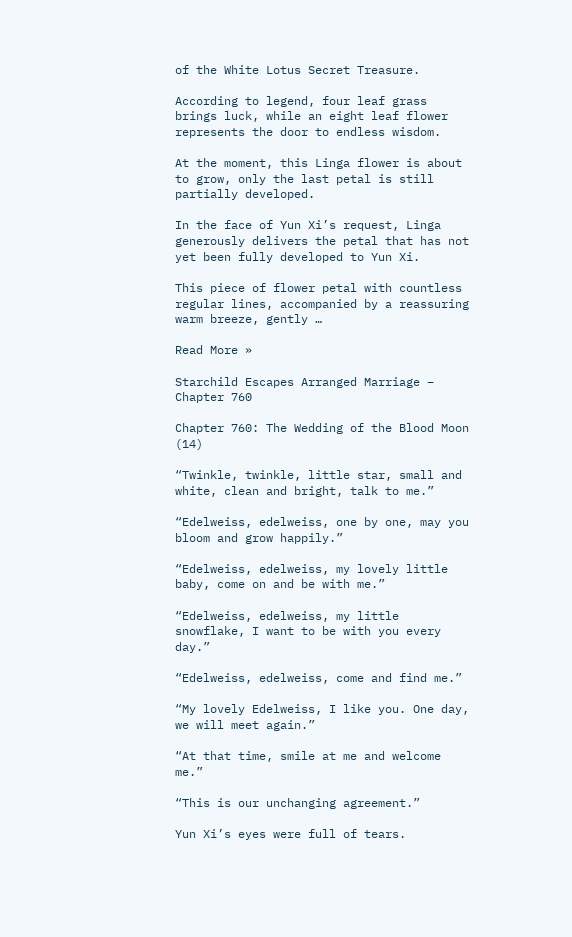of the White Lotus Secret Treasure.

According to legend, four leaf grass brings luck, while an eight leaf flower represents the door to endless wisdom.

At the moment, this Linga flower is about to grow, only the last petal is still partially developed.

In the face of Yun Xi’s request, Linga generously delivers the petal that has not yet been fully developed to Yun Xi.

This piece of flower petal with countless regular lines, accompanied by a reassuring warm breeze, gently …

Read More »

Starchild Escapes Arranged Marriage – Chapter 760

Chapter 760: The Wedding of the Blood Moon (14)

“Twinkle, twinkle, little star, small and white, clean and bright, talk to me.”

“Edelweiss, edelweiss, one by one, may you bloom and grow happily.”

“Edelweiss, edelweiss, my lovely little baby, come on and be with me.”

“Edelweiss, edelweiss, my little snowflake, I want to be with you every day.”

“Edelweiss, edelweiss, come and find me.”

“My lovely Edelweiss, I like you. One day, we will meet again.”

“At that time, smile at me and welcome me.”

“This is our unchanging agreement.”

Yun Xi’s eyes were full of tears.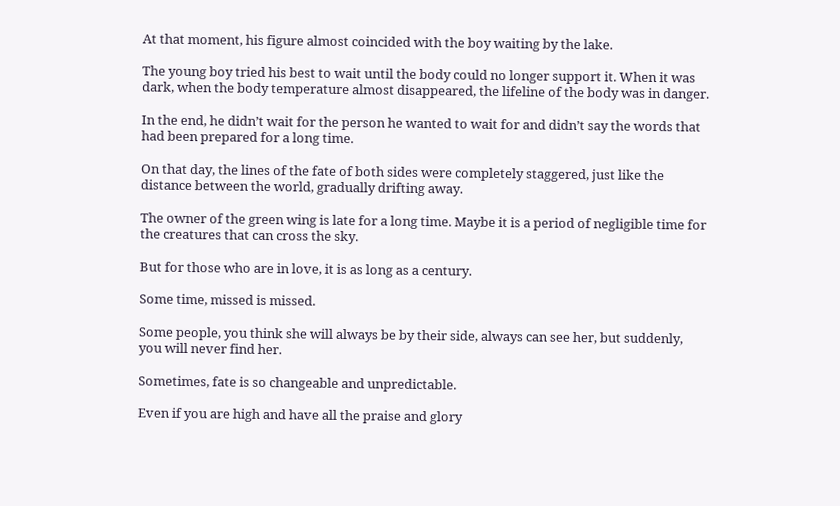At that moment, his figure almost coincided with the boy waiting by the lake.

The young boy tried his best to wait until the body could no longer support it. When it was dark, when the body temperature almost disappeared, the lifeline of the body was in danger.

In the end, he didn’t wait for the person he wanted to wait for and didn’t say the words that had been prepared for a long time.

On that day, the lines of the fate of both sides were completely staggered, just like the distance between the world, gradually drifting away.

The owner of the green wing is late for a long time. Maybe it is a period of negligible time for the creatures that can cross the sky.

But for those who are in love, it is as long as a century.

Some time, missed is missed.

Some people, you think she will always be by their side, always can see her, but suddenly, you will never find her.

Sometimes, fate is so changeable and unpredictable.

Even if you are high and have all the praise and glory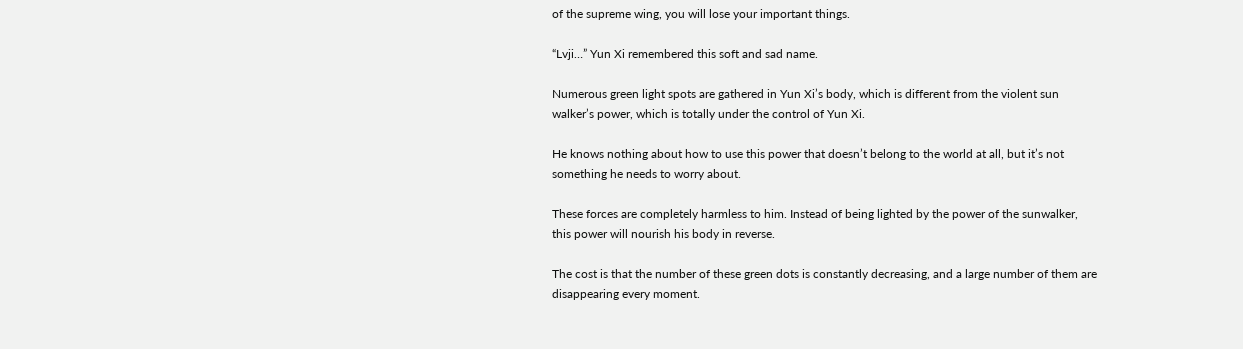of the supreme wing, you will lose your important things.

“Lvji…” Yun Xi remembered this soft and sad name.

Numerous green light spots are gathered in Yun Xi’s body, which is different from the violent sun walker’s power, which is totally under the control of Yun Xi.

He knows nothing about how to use this power that doesn’t belong to the world at all, but it’s not something he needs to worry about.

These forces are completely harmless to him. Instead of being lighted by the power of the sunwalker, this power will nourish his body in reverse.

The cost is that the number of these green dots is constantly decreasing, and a large number of them are disappearing every moment.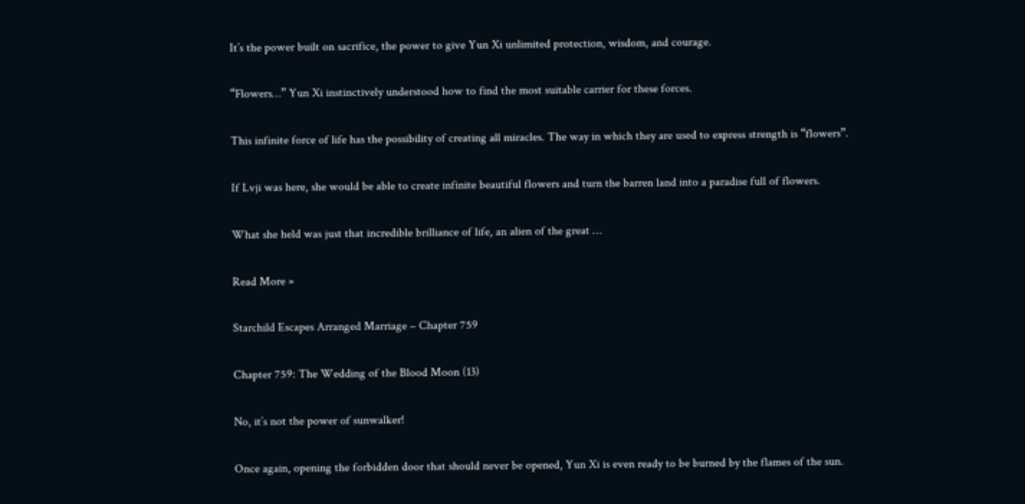It’s the power built on sacrifice, the power to give Yun Xi unlimited protection, wisdom, and courage.

“Flowers…” Yun Xi instinctively understood how to find the most suitable carrier for these forces.

This infinite force of life has the possibility of creating all miracles. The way in which they are used to express strength is “flowers”.

If Lvji was here, she would be able to create infinite beautiful flowers and turn the barren land into a paradise full of flowers.

What she held was just that incredible brilliance of life, an alien of the great …

Read More »

Starchild Escapes Arranged Marriage – Chapter 759

Chapter 759: The Wedding of the Blood Moon (13)

No, it’s not the power of sunwalker!

Once again, opening the forbidden door that should never be opened, Yun Xi is even ready to be burned by the flames of the sun.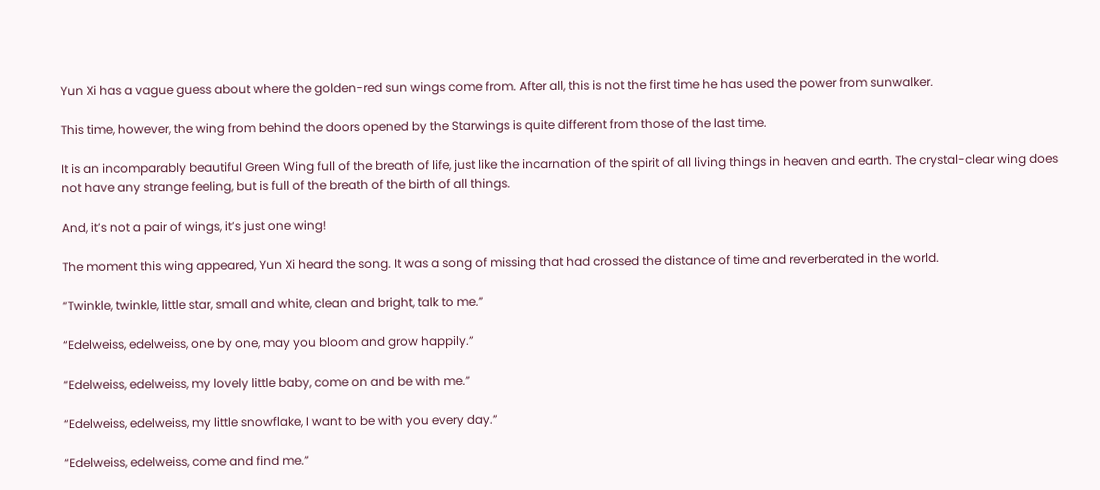Yun Xi has a vague guess about where the golden-red sun wings come from. After all, this is not the first time he has used the power from sunwalker.

This time, however, the wing from behind the doors opened by the Starwings is quite different from those of the last time.

It is an incomparably beautiful Green Wing full of the breath of life, just like the incarnation of the spirit of all living things in heaven and earth. The crystal-clear wing does not have any strange feeling, but is full of the breath of the birth of all things.

And, it’s not a pair of wings, it’s just one wing!

The moment this wing appeared, Yun Xi heard the song. It was a song of missing that had crossed the distance of time and reverberated in the world.

“Twinkle, twinkle, little star, small and white, clean and bright, talk to me.”

“Edelweiss, edelweiss, one by one, may you bloom and grow happily.”

“Edelweiss, edelweiss, my lovely little baby, come on and be with me.”

“Edelweiss, edelweiss, my little snowflake, I want to be with you every day.”

“Edelweiss, edelweiss, come and find me.”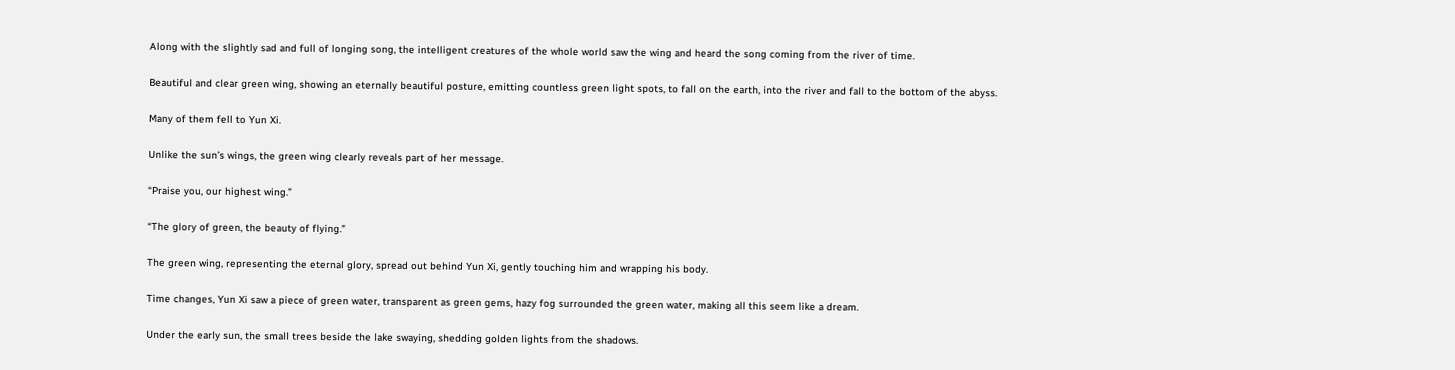Along with the slightly sad and full of longing song, the intelligent creatures of the whole world saw the wing and heard the song coming from the river of time.

Beautiful and clear green wing, showing an eternally beautiful posture, emitting countless green light spots, to fall on the earth, into the river and fall to the bottom of the abyss.

Many of them fell to Yun Xi.

Unlike the sun’s wings, the green wing clearly reveals part of her message.

“Praise you, our highest wing.”

“The glory of green, the beauty of flying.”

The green wing, representing the eternal glory, spread out behind Yun Xi, gently touching him and wrapping his body.

Time changes, Yun Xi saw a piece of green water, transparent as green gems, hazy fog surrounded the green water, making all this seem like a dream.

Under the early sun, the small trees beside the lake swaying, shedding golden lights from the shadows.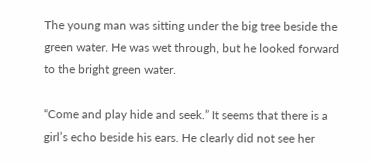The young man was sitting under the big tree beside the green water. He was wet through, but he looked forward to the bright green water.

“Come and play hide and seek.” It seems that there is a girl’s echo beside his ears. He clearly did not see her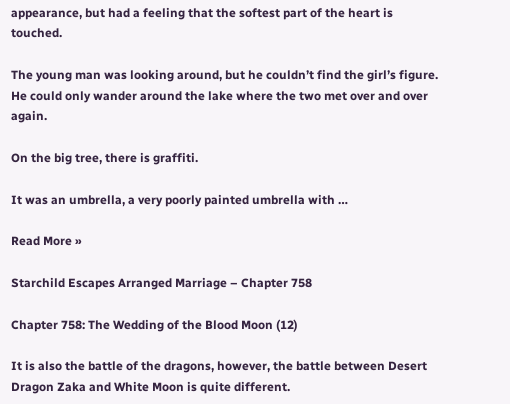appearance, but had a feeling that the softest part of the heart is touched.

The young man was looking around, but he couldn’t find the girl’s figure. He could only wander around the lake where the two met over and over again.

On the big tree, there is graffiti.

It was an umbrella, a very poorly painted umbrella with …

Read More »

Starchild Escapes Arranged Marriage – Chapter 758

Chapter 758: The Wedding of the Blood Moon (12)

It is also the battle of the dragons, however, the battle between Desert Dragon Zaka and White Moon is quite different.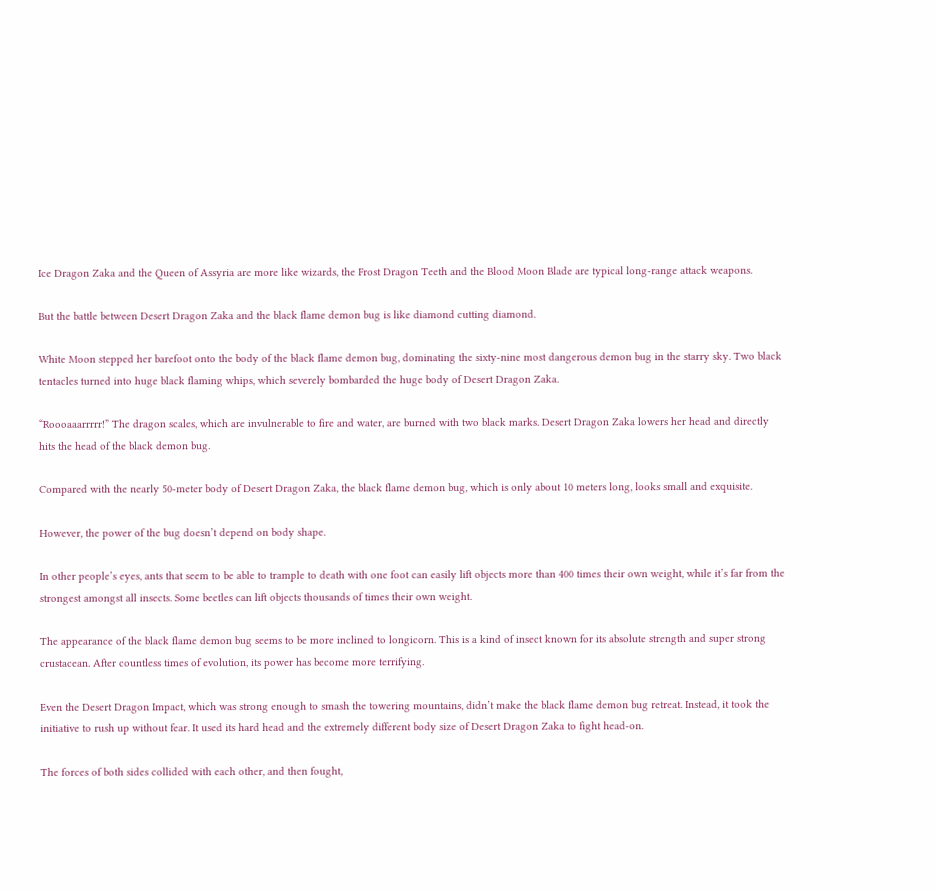Ice Dragon Zaka and the Queen of Assyria are more like wizards, the Frost Dragon Teeth and the Blood Moon Blade are typical long-range attack weapons.

But the battle between Desert Dragon Zaka and the black flame demon bug is like diamond cutting diamond.

White Moon stepped her barefoot onto the body of the black flame demon bug, dominating the sixty-nine most dangerous demon bug in the starry sky. Two black tentacles turned into huge black flaming whips, which severely bombarded the huge body of Desert Dragon Zaka.

“Roooaaarrrrr!” The dragon scales, which are invulnerable to fire and water, are burned with two black marks. Desert Dragon Zaka lowers her head and directly hits the head of the black demon bug.

Compared with the nearly 50-meter body of Desert Dragon Zaka, the black flame demon bug, which is only about 10 meters long, looks small and exquisite.

However, the power of the bug doesn’t depend on body shape.

In other people’s eyes, ants that seem to be able to trample to death with one foot can easily lift objects more than 400 times their own weight, while it’s far from the strongest amongst all insects. Some beetles can lift objects thousands of times their own weight.

The appearance of the black flame demon bug seems to be more inclined to longicorn. This is a kind of insect known for its absolute strength and super strong crustacean. After countless times of evolution, its power has become more terrifying.

Even the Desert Dragon Impact, which was strong enough to smash the towering mountains, didn’t make the black flame demon bug retreat. Instead, it took the initiative to rush up without fear. It used its hard head and the extremely different body size of Desert Dragon Zaka to fight head-on.

The forces of both sides collided with each other, and then fought,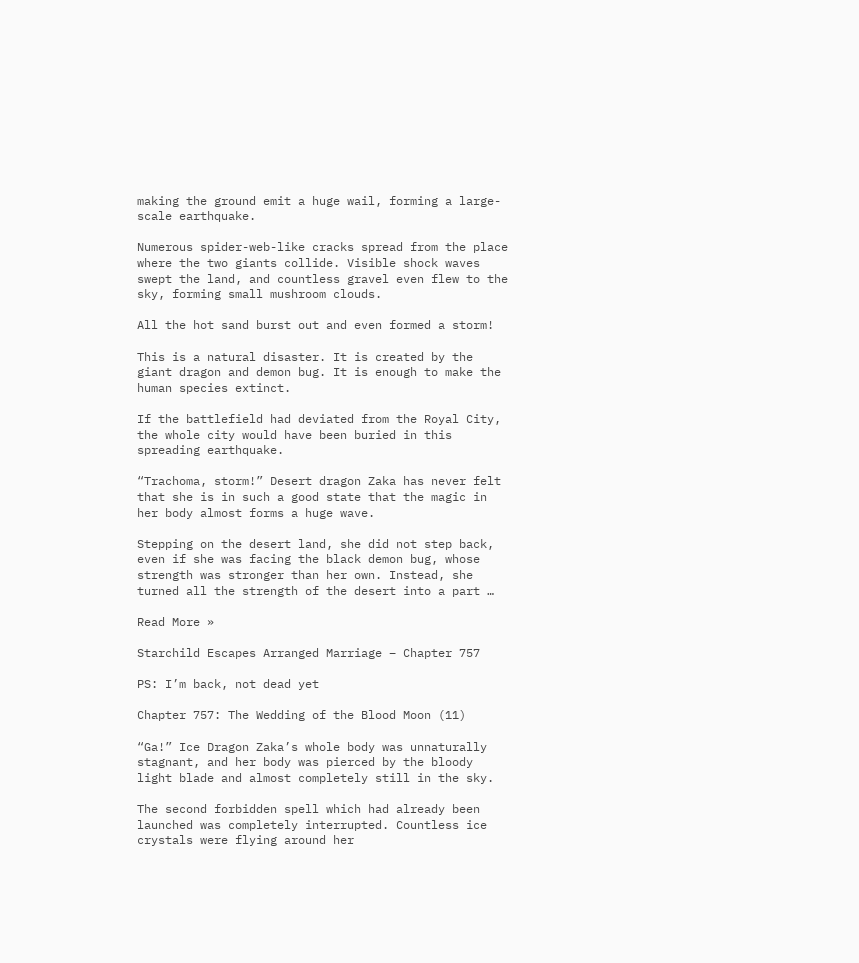making the ground emit a huge wail, forming a large-scale earthquake.

Numerous spider-web-like cracks spread from the place where the two giants collide. Visible shock waves swept the land, and countless gravel even flew to the sky, forming small mushroom clouds.

All the hot sand burst out and even formed a storm!

This is a natural disaster. It is created by the giant dragon and demon bug. It is enough to make the human species extinct.

If the battlefield had deviated from the Royal City, the whole city would have been buried in this spreading earthquake.

“Trachoma, storm!” Desert dragon Zaka has never felt that she is in such a good state that the magic in her body almost forms a huge wave.

Stepping on the desert land, she did not step back, even if she was facing the black demon bug, whose strength was stronger than her own. Instead, she turned all the strength of the desert into a part …

Read More »

Starchild Escapes Arranged Marriage – Chapter 757

PS: I’m back, not dead yet

Chapter 757: The Wedding of the Blood Moon (11)

“Ga!” Ice Dragon Zaka’s whole body was unnaturally stagnant, and her body was pierced by the bloody light blade and almost completely still in the sky.

The second forbidden spell which had already been launched was completely interrupted. Countless ice crystals were flying around her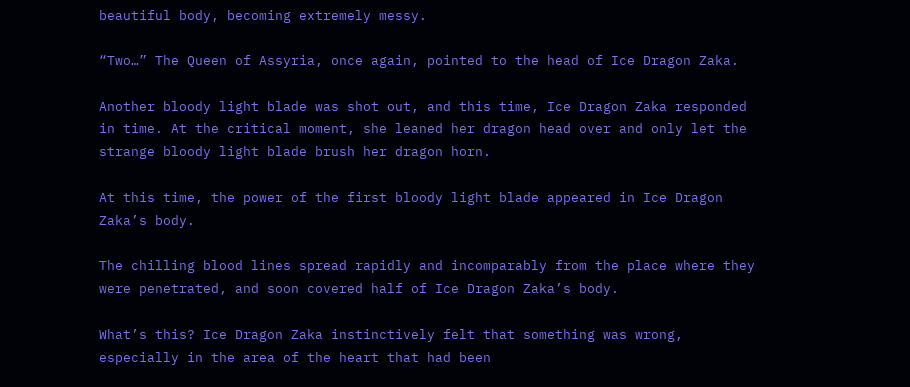beautiful body, becoming extremely messy.

“Two…” The Queen of Assyria, once again, pointed to the head of Ice Dragon Zaka.

Another bloody light blade was shot out, and this time, Ice Dragon Zaka responded in time. At the critical moment, she leaned her dragon head over and only let the strange bloody light blade brush her dragon horn.

At this time, the power of the first bloody light blade appeared in Ice Dragon Zaka’s body.

The chilling blood lines spread rapidly and incomparably from the place where they were penetrated, and soon covered half of Ice Dragon Zaka’s body.

What’s this? Ice Dragon Zaka instinctively felt that something was wrong, especially in the area of the heart that had been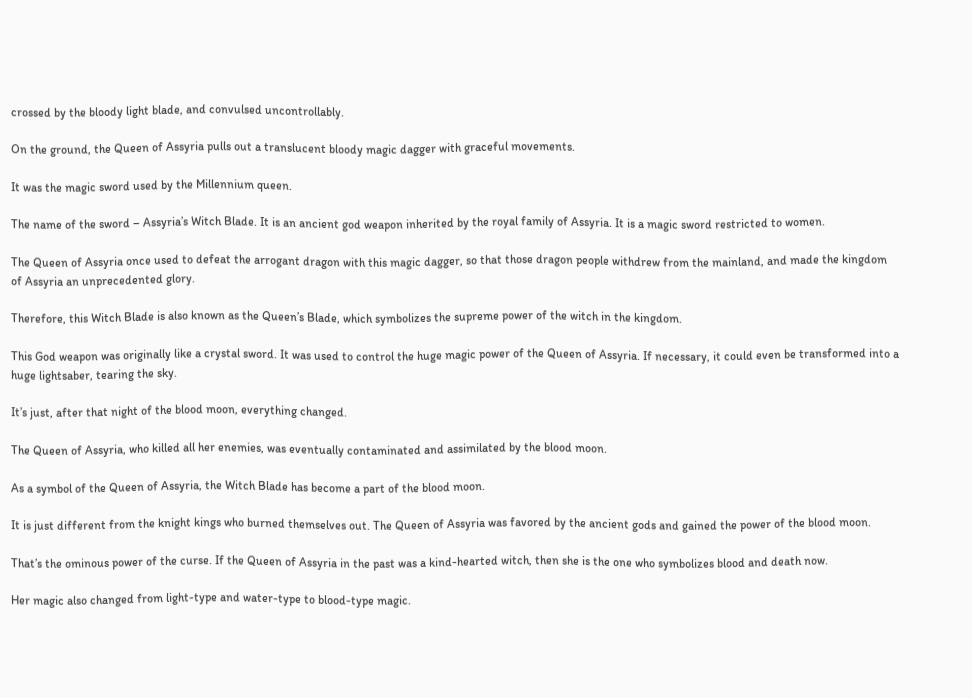crossed by the bloody light blade, and convulsed uncontrollably.

On the ground, the Queen of Assyria pulls out a translucent bloody magic dagger with graceful movements.

It was the magic sword used by the Millennium queen.

The name of the sword – Assyria’s Witch Blade. It is an ancient god weapon inherited by the royal family of Assyria. It is a magic sword restricted to women.

The Queen of Assyria once used to defeat the arrogant dragon with this magic dagger, so that those dragon people withdrew from the mainland, and made the kingdom of Assyria an unprecedented glory.

Therefore, this Witch Blade is also known as the Queen’s Blade, which symbolizes the supreme power of the witch in the kingdom.

This God weapon was originally like a crystal sword. It was used to control the huge magic power of the Queen of Assyria. If necessary, it could even be transformed into a huge lightsaber, tearing the sky.

It’s just, after that night of the blood moon, everything changed.

The Queen of Assyria, who killed all her enemies, was eventually contaminated and assimilated by the blood moon.

As a symbol of the Queen of Assyria, the Witch Blade has become a part of the blood moon.

It is just different from the knight kings who burned themselves out. The Queen of Assyria was favored by the ancient gods and gained the power of the blood moon.

That’s the ominous power of the curse. If the Queen of Assyria in the past was a kind-hearted witch, then she is the one who symbolizes blood and death now.

Her magic also changed from light-type and water-type to blood-type magic.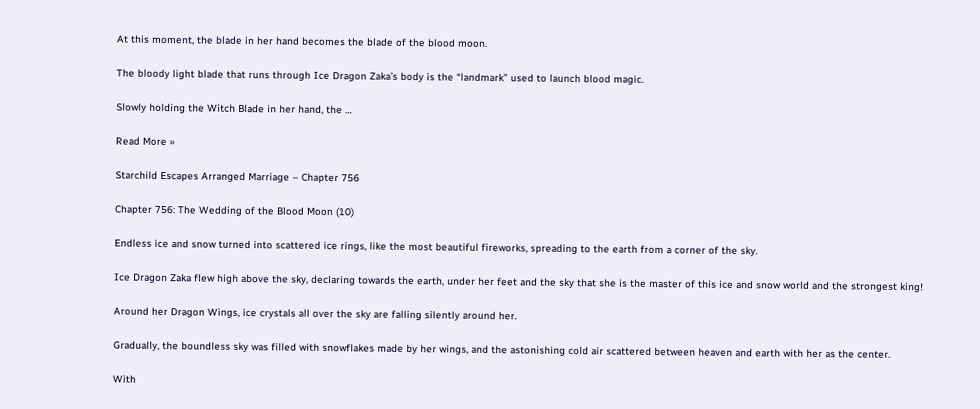At this moment, the blade in her hand becomes the blade of the blood moon.

The bloody light blade that runs through Ice Dragon Zaka’s body is the “landmark” used to launch blood magic.

Slowly holding the Witch Blade in her hand, the …

Read More »

Starchild Escapes Arranged Marriage – Chapter 756

Chapter 756: The Wedding of the Blood Moon (10)

Endless ice and snow turned into scattered ice rings, like the most beautiful fireworks, spreading to the earth from a corner of the sky.

Ice Dragon Zaka flew high above the sky, declaring towards the earth, under her feet and the sky that she is the master of this ice and snow world and the strongest king!

Around her Dragon Wings, ice crystals all over the sky are falling silently around her.

Gradually, the boundless sky was filled with snowflakes made by her wings, and the astonishing cold air scattered between heaven and earth with her as the center.

With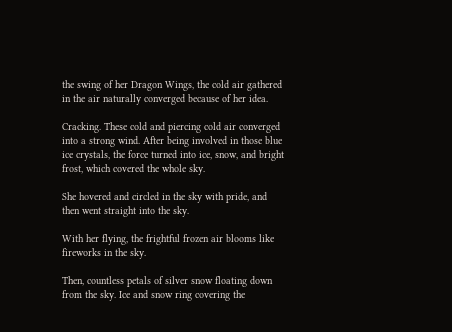the swing of her Dragon Wings, the cold air gathered in the air naturally converged because of her idea.

Cracking. These cold and piercing cold air converged into a strong wind. After being involved in those blue ice crystals, the force turned into ice, snow, and bright frost, which covered the whole sky.

She hovered and circled in the sky with pride, and then went straight into the sky.

With her flying, the frightful frozen air blooms like fireworks in the sky.

Then, countless petals of silver snow floating down from the sky. Ice and snow ring covering the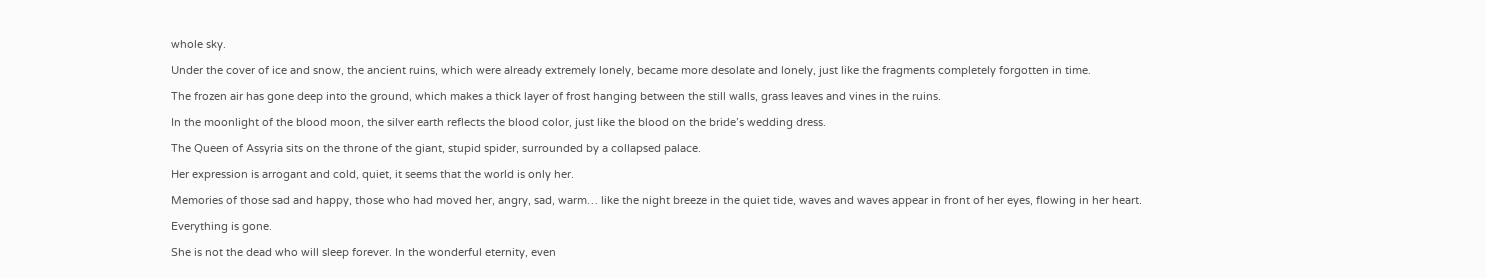whole sky.

Under the cover of ice and snow, the ancient ruins, which were already extremely lonely, became more desolate and lonely, just like the fragments completely forgotten in time.

The frozen air has gone deep into the ground, which makes a thick layer of frost hanging between the still walls, grass leaves and vines in the ruins.

In the moonlight of the blood moon, the silver earth reflects the blood color, just like the blood on the bride’s wedding dress.

The Queen of Assyria sits on the throne of the giant, stupid spider, surrounded by a collapsed palace.

Her expression is arrogant and cold, quiet, it seems that the world is only her.

Memories of those sad and happy, those who had moved her, angry, sad, warm… like the night breeze in the quiet tide, waves and waves appear in front of her eyes, flowing in her heart.

Everything is gone.

She is not the dead who will sleep forever. In the wonderful eternity, even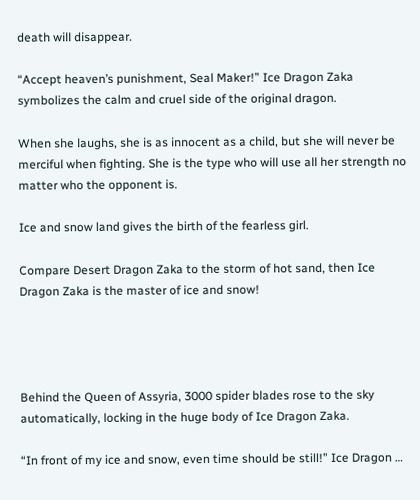death will disappear.

“Accept heaven’s punishment, Seal Maker!” Ice Dragon Zaka symbolizes the calm and cruel side of the original dragon.

When she laughs, she is as innocent as a child, but she will never be merciful when fighting. She is the type who will use all her strength no matter who the opponent is.

Ice and snow land gives the birth of the fearless girl.

Compare Desert Dragon Zaka to the storm of hot sand, then Ice Dragon Zaka is the master of ice and snow!




Behind the Queen of Assyria, 3000 spider blades rose to the sky automatically, locking in the huge body of Ice Dragon Zaka.

“In front of my ice and snow, even time should be still!” Ice Dragon …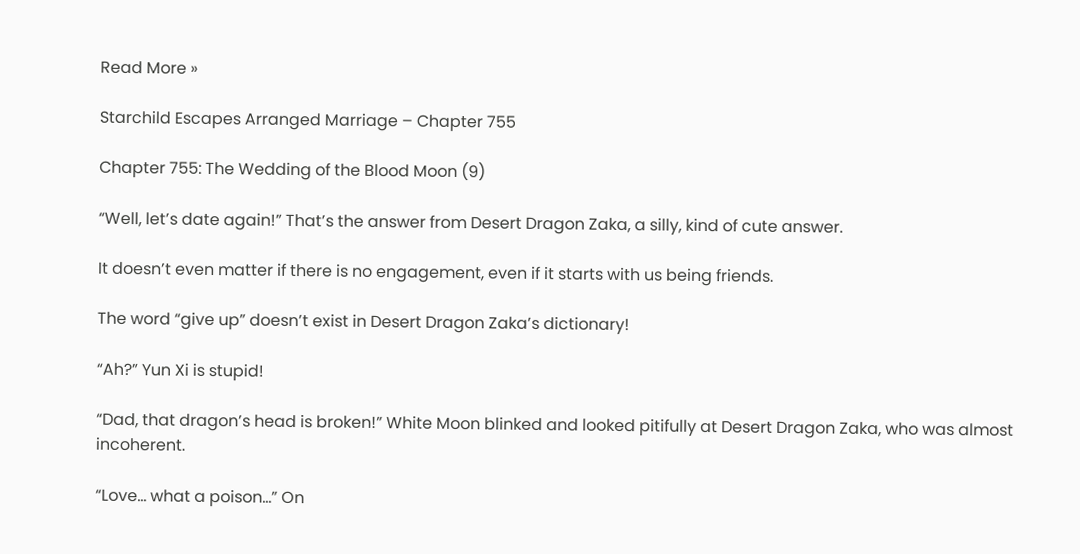Read More »

Starchild Escapes Arranged Marriage – Chapter 755

Chapter 755: The Wedding of the Blood Moon (9)

“Well, let’s date again!” That’s the answer from Desert Dragon Zaka, a silly, kind of cute answer.

It doesn’t even matter if there is no engagement, even if it starts with us being friends.

The word “give up” doesn’t exist in Desert Dragon Zaka’s dictionary!

“Ah?” Yun Xi is stupid!

“Dad, that dragon’s head is broken!” White Moon blinked and looked pitifully at Desert Dragon Zaka, who was almost incoherent.

“Love… what a poison…” On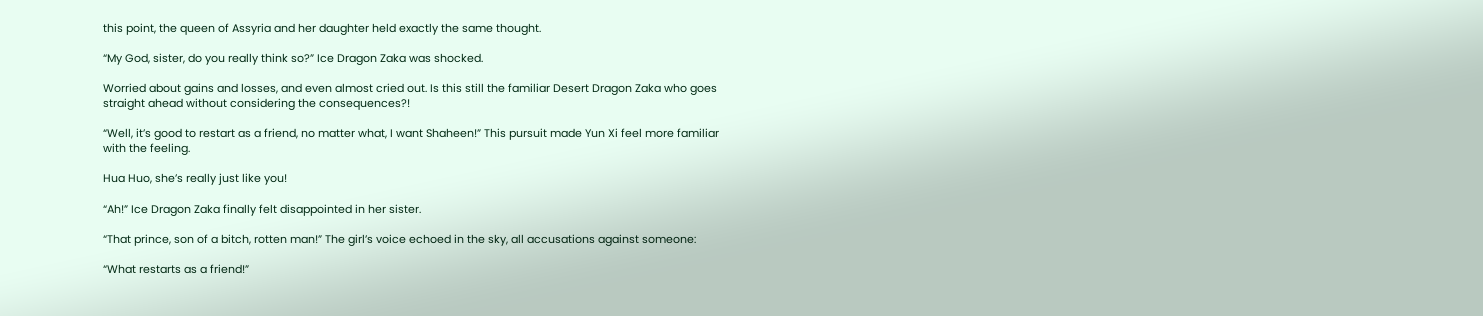this point, the queen of Assyria and her daughter held exactly the same thought.

“My God, sister, do you really think so?” Ice Dragon Zaka was shocked.

Worried about gains and losses, and even almost cried out. Is this still the familiar Desert Dragon Zaka who goes straight ahead without considering the consequences?!

“Well, it’s good to restart as a friend, no matter what, I want Shaheen!” This pursuit made Yun Xi feel more familiar with the feeling.

Hua Huo, she’s really just like you!

“Ah!” Ice Dragon Zaka finally felt disappointed in her sister.

“That prince, son of a bitch, rotten man!” The girl’s voice echoed in the sky, all accusations against someone:

“What restarts as a friend!”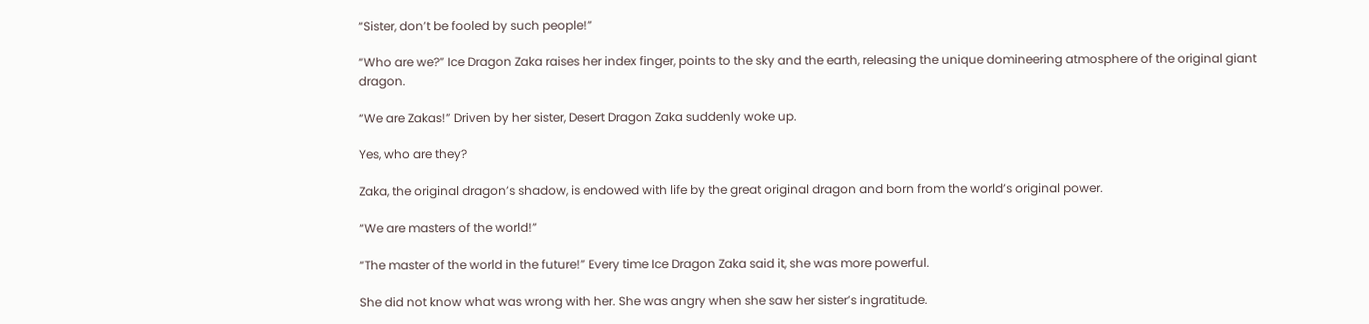“Sister, don’t be fooled by such people!”

“Who are we?” Ice Dragon Zaka raises her index finger, points to the sky and the earth, releasing the unique domineering atmosphere of the original giant dragon.

“We are Zakas!” Driven by her sister, Desert Dragon Zaka suddenly woke up.

Yes, who are they?

Zaka, the original dragon’s shadow, is endowed with life by the great original dragon and born from the world’s original power.

“We are masters of the world!”

“The master of the world in the future!” Every time Ice Dragon Zaka said it, she was more powerful.

She did not know what was wrong with her. She was angry when she saw her sister’s ingratitude.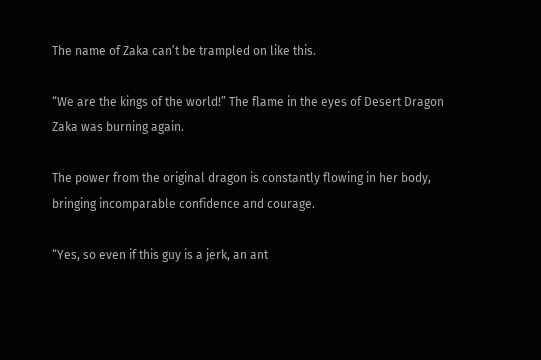The name of Zaka can’t be trampled on like this.

“We are the kings of the world!” The flame in the eyes of Desert Dragon Zaka was burning again.

The power from the original dragon is constantly flowing in her body, bringing incomparable confidence and courage.

“Yes, so even if this guy is a jerk, an ant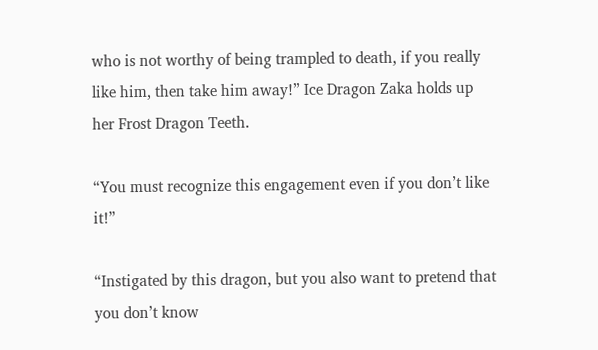who is not worthy of being trampled to death, if you really like him, then take him away!” Ice Dragon Zaka holds up her Frost Dragon Teeth.

“You must recognize this engagement even if you don’t like it!”

“Instigated by this dragon, but you also want to pretend that you don’t know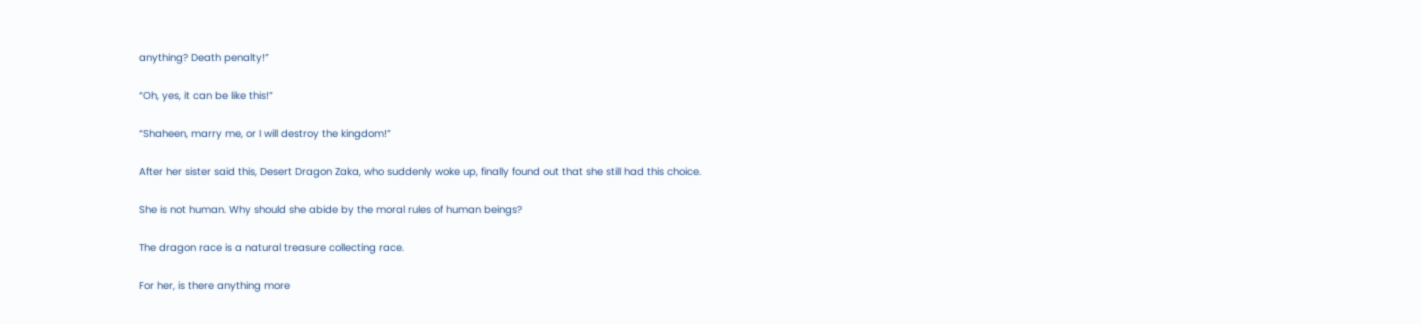anything? Death penalty!”

“Oh, yes, it can be like this!”

“Shaheen, marry me, or I will destroy the kingdom!”

After her sister said this, Desert Dragon Zaka, who suddenly woke up, finally found out that she still had this choice.

She is not human. Why should she abide by the moral rules of human beings?

The dragon race is a natural treasure collecting race.

For her, is there anything more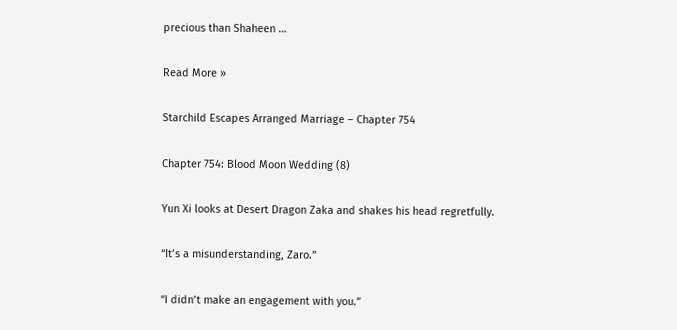precious than Shaheen …

Read More »

Starchild Escapes Arranged Marriage – Chapter 754

Chapter 754: Blood Moon Wedding (8)

Yun Xi looks at Desert Dragon Zaka and shakes his head regretfully.

“It’s a misunderstanding, Zaro.”

“I didn’t make an engagement with you.”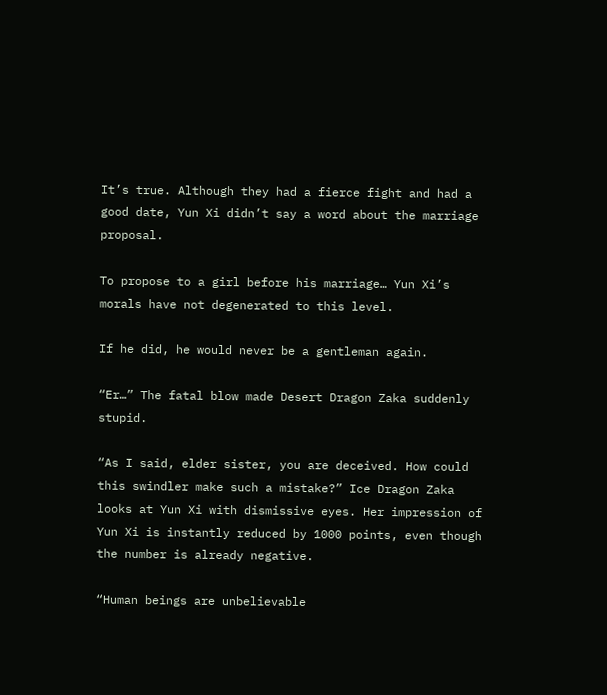It’s true. Although they had a fierce fight and had a good date, Yun Xi didn’t say a word about the marriage proposal.

To propose to a girl before his marriage… Yun Xi’s morals have not degenerated to this level.

If he did, he would never be a gentleman again.

“Er…” The fatal blow made Desert Dragon Zaka suddenly stupid.

“As I said, elder sister, you are deceived. How could this swindler make such a mistake?” Ice Dragon Zaka looks at Yun Xi with dismissive eyes. Her impression of Yun Xi is instantly reduced by 1000 points, even though the number is already negative.

“Human beings are unbelievable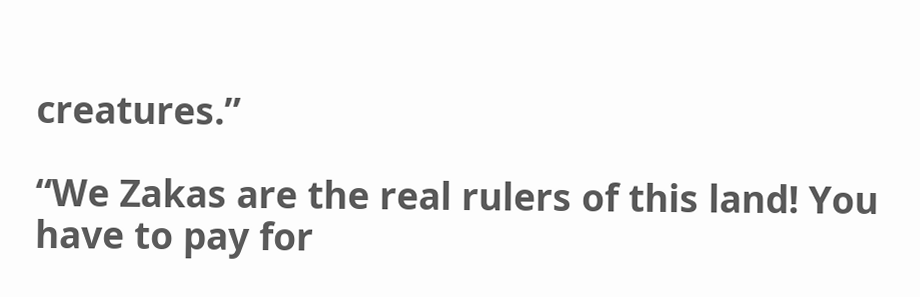creatures.”

“We Zakas are the real rulers of this land! You have to pay for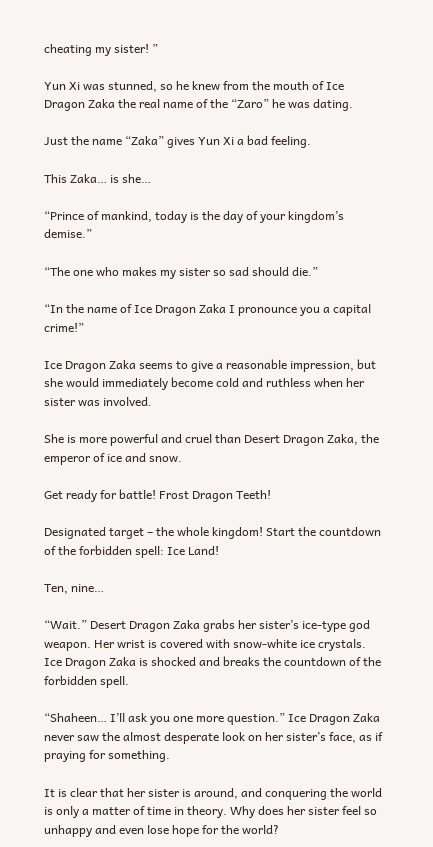cheating my sister! ”

Yun Xi was stunned, so he knew from the mouth of Ice Dragon Zaka the real name of the “Zaro” he was dating.

Just the name “Zaka” gives Yun Xi a bad feeling.

This Zaka… is she…

“Prince of mankind, today is the day of your kingdom’s demise.”

“The one who makes my sister so sad should die.”

“In the name of Ice Dragon Zaka I pronounce you a capital crime!”

Ice Dragon Zaka seems to give a reasonable impression, but she would immediately become cold and ruthless when her sister was involved.

She is more powerful and cruel than Desert Dragon Zaka, the emperor of ice and snow.

Get ready for battle! Frost Dragon Teeth!

Designated target – the whole kingdom! Start the countdown of the forbidden spell: Ice Land!

Ten, nine…

“Wait.” Desert Dragon Zaka grabs her sister’s ice-type god weapon. Her wrist is covered with snow-white ice crystals. Ice Dragon Zaka is shocked and breaks the countdown of the forbidden spell.

“Shaheen… I’ll ask you one more question.” Ice Dragon Zaka never saw the almost desperate look on her sister’s face, as if praying for something.

It is clear that her sister is around, and conquering the world is only a matter of time in theory. Why does her sister feel so unhappy and even lose hope for the world?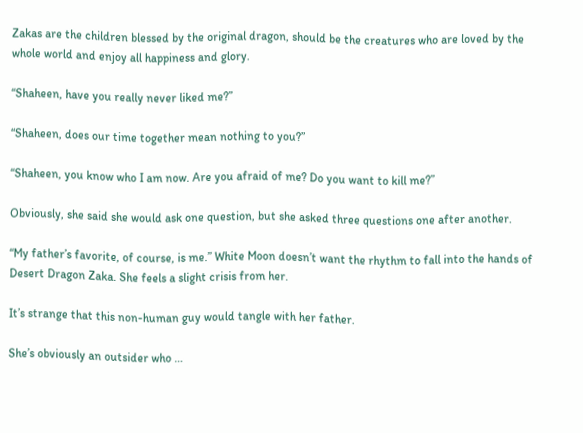Zakas are the children blessed by the original dragon, should be the creatures who are loved by the whole world and enjoy all happiness and glory.

“Shaheen, have you really never liked me?”

“Shaheen, does our time together mean nothing to you?”

“Shaheen, you know who I am now. Are you afraid of me? Do you want to kill me?”

Obviously, she said she would ask one question, but she asked three questions one after another.

“My father’s favorite, of course, is me.” White Moon doesn’t want the rhythm to fall into the hands of Desert Dragon Zaka. She feels a slight crisis from her.

It’s strange that this non-human guy would tangle with her father.

She’s obviously an outsider who …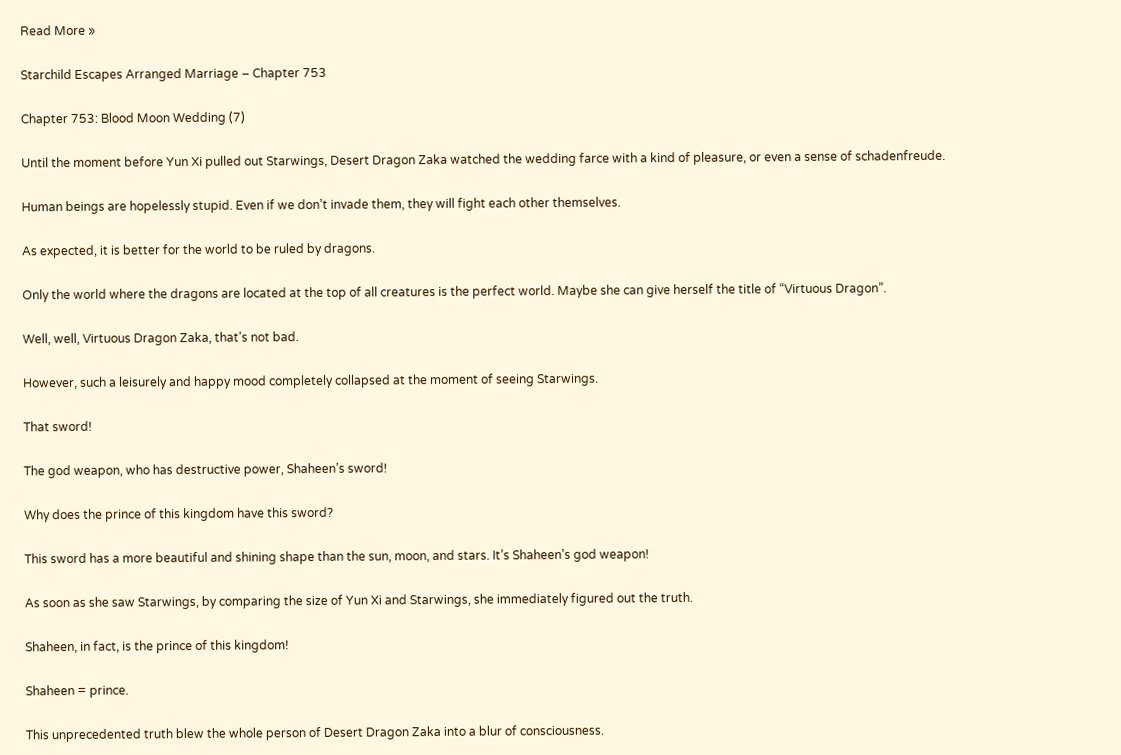Read More »

Starchild Escapes Arranged Marriage – Chapter 753

Chapter 753: Blood Moon Wedding (7)

Until the moment before Yun Xi pulled out Starwings, Desert Dragon Zaka watched the wedding farce with a kind of pleasure, or even a sense of schadenfreude.

Human beings are hopelessly stupid. Even if we don’t invade them, they will fight each other themselves.

As expected, it is better for the world to be ruled by dragons.

Only the world where the dragons are located at the top of all creatures is the perfect world. Maybe she can give herself the title of “Virtuous Dragon”.

Well, well, Virtuous Dragon Zaka, that’s not bad.

However, such a leisurely and happy mood completely collapsed at the moment of seeing Starwings.

That sword!

The god weapon, who has destructive power, Shaheen’s sword!

Why does the prince of this kingdom have this sword?

This sword has a more beautiful and shining shape than the sun, moon, and stars. It’s Shaheen’s god weapon!

As soon as she saw Starwings, by comparing the size of Yun Xi and Starwings, she immediately figured out the truth.

Shaheen, in fact, is the prince of this kingdom!

Shaheen = prince.

This unprecedented truth blew the whole person of Desert Dragon Zaka into a blur of consciousness.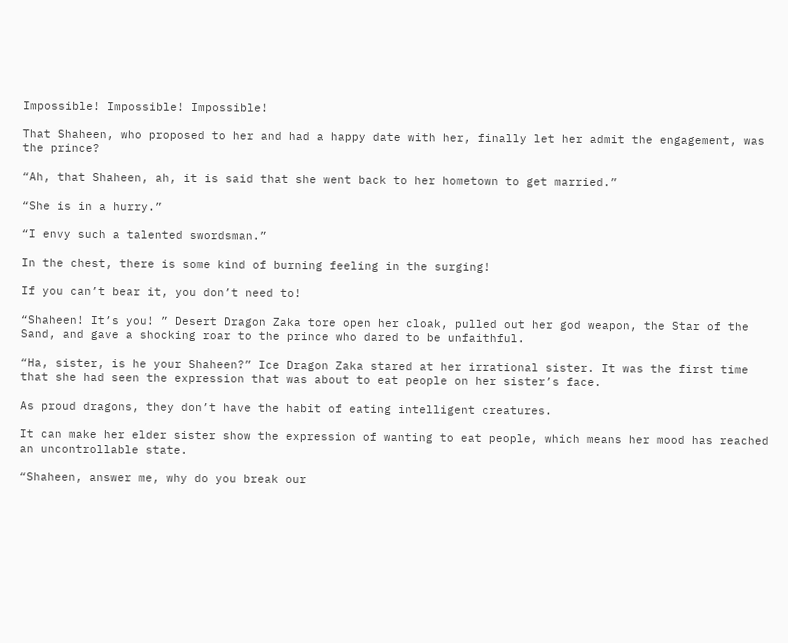Impossible! Impossible! Impossible!

That Shaheen, who proposed to her and had a happy date with her, finally let her admit the engagement, was the prince?

“Ah, that Shaheen, ah, it is said that she went back to her hometown to get married.”

“She is in a hurry.”

“I envy such a talented swordsman.”

In the chest, there is some kind of burning feeling in the surging!

If you can’t bear it, you don’t need to!

“Shaheen! It’s you! ” Desert Dragon Zaka tore open her cloak, pulled out her god weapon, the Star of the Sand, and gave a shocking roar to the prince who dared to be unfaithful.

“Ha, sister, is he your Shaheen?” Ice Dragon Zaka stared at her irrational sister. It was the first time that she had seen the expression that was about to eat people on her sister’s face.

As proud dragons, they don’t have the habit of eating intelligent creatures.

It can make her elder sister show the expression of wanting to eat people, which means her mood has reached an uncontrollable state.

“Shaheen, answer me, why do you break our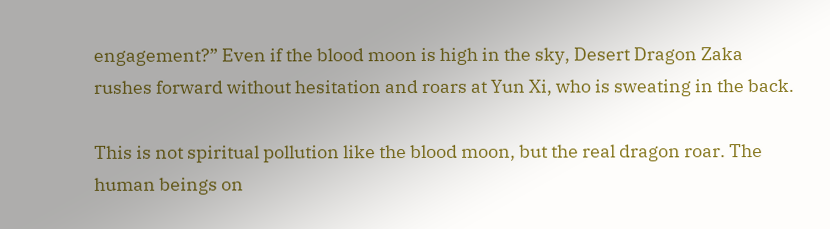engagement?” Even if the blood moon is high in the sky, Desert Dragon Zaka rushes forward without hesitation and roars at Yun Xi, who is sweating in the back.

This is not spiritual pollution like the blood moon, but the real dragon roar. The human beings on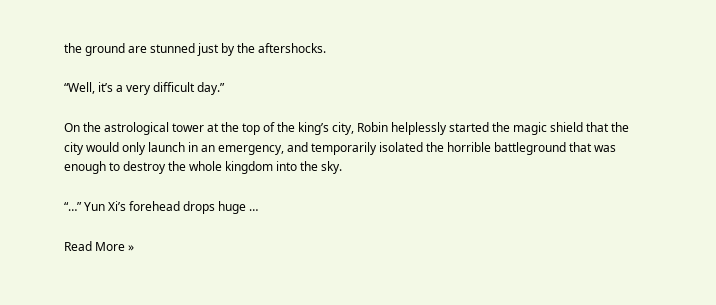the ground are stunned just by the aftershocks.

“Well, it’s a very difficult day.”

On the astrological tower at the top of the king’s city, Robin helplessly started the magic shield that the city would only launch in an emergency, and temporarily isolated the horrible battleground that was enough to destroy the whole kingdom into the sky.

“…” Yun Xi’s forehead drops huge …

Read More »